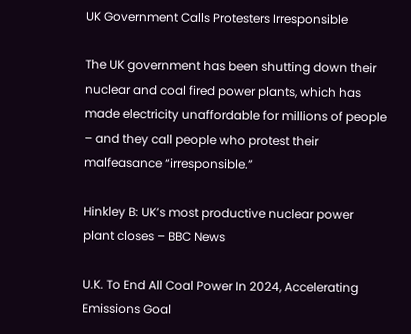UK Government Calls Protesters Irresponsible

The UK government has been shutting down their nuclear and coal fired power plants, which has made electricity unaffordable for millions of people – and they call people who protest their malfeasance “irresponsible.”

Hinkley B: UK’s most productive nuclear power plant closes – BBC News

U.K. To End All Coal Power In 2024, Accelerating Emissions Goal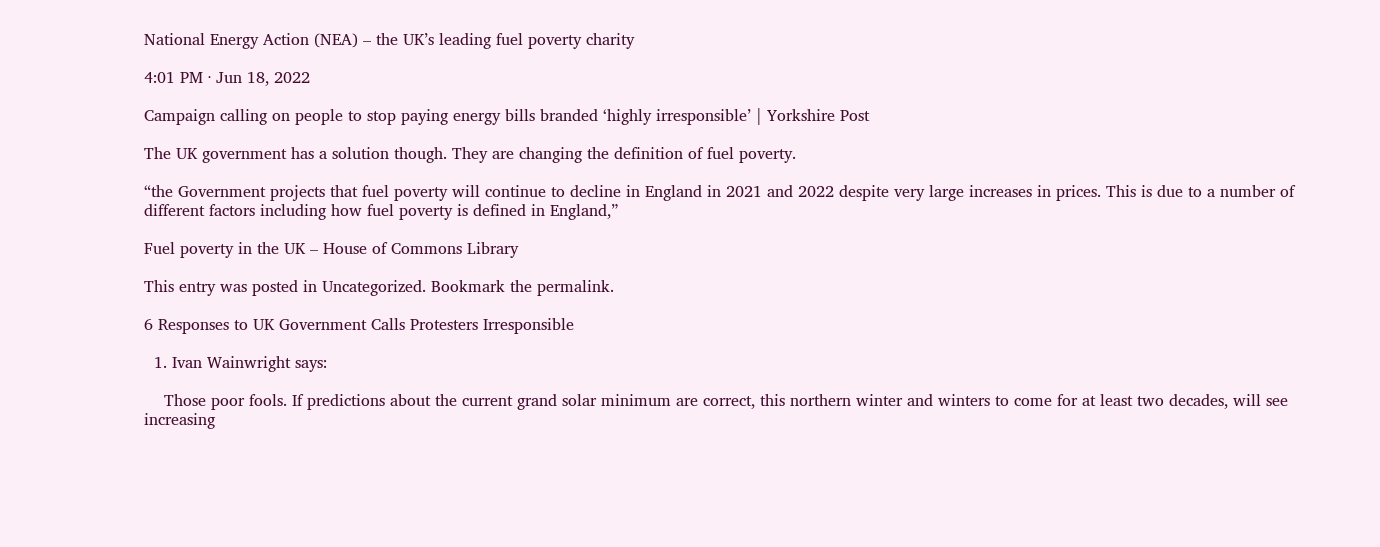National Energy Action (NEA) – the UK’s leading fuel poverty charity

4:01 PM · Jun 18, 2022

Campaign calling on people to stop paying energy bills branded ‘highly irresponsible’ | Yorkshire Post

The UK government has a solution though. They are changing the definition of fuel poverty.

“the Government projects that fuel poverty will continue to decline in England in 2021 and 2022 despite very large increases in prices. This is due to a number of different factors including how fuel poverty is defined in England,”

Fuel poverty in the UK – House of Commons Library

This entry was posted in Uncategorized. Bookmark the permalink.

6 Responses to UK Government Calls Protesters Irresponsible

  1. Ivan Wainwright says:

    Those poor fools. If predictions about the current grand solar minimum are correct, this northern winter and winters to come for at least two decades, will see increasing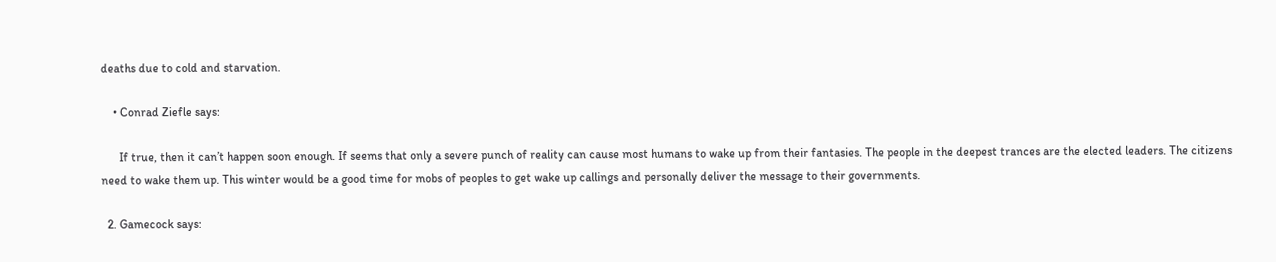deaths due to cold and starvation.

    • Conrad Ziefle says:

      If true, then it can’t happen soon enough. If seems that only a severe punch of reality can cause most humans to wake up from their fantasies. The people in the deepest trances are the elected leaders. The citizens need to wake them up. This winter would be a good time for mobs of peoples to get wake up callings and personally deliver the message to their governments.

  2. Gamecock says: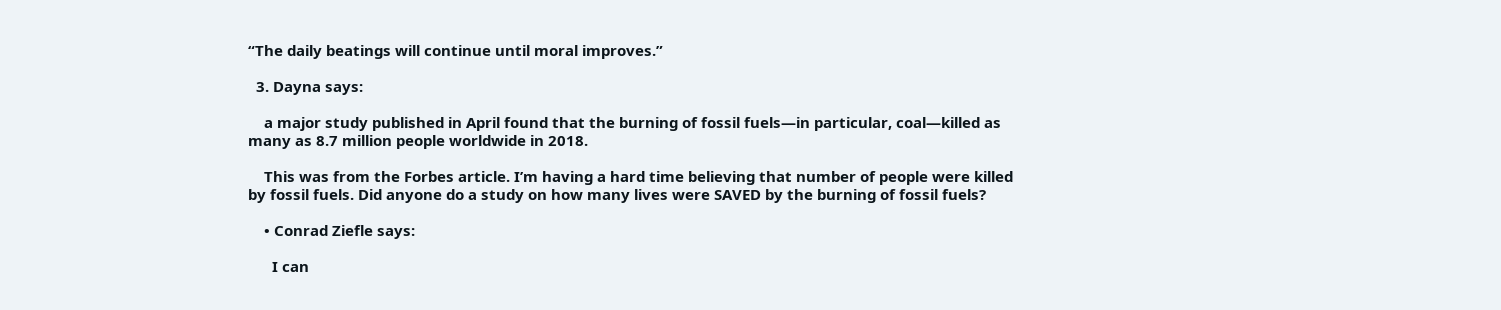“The daily beatings will continue until moral improves.”

  3. Dayna says:

    a major study published in April found that the burning of fossil fuels—in particular, coal—killed as many as 8.7 million people worldwide in 2018.

    This was from the Forbes article. I’m having a hard time believing that number of people were killed by fossil fuels. Did anyone do a study on how many lives were SAVED by the burning of fossil fuels?

    • Conrad Ziefle says:

      I can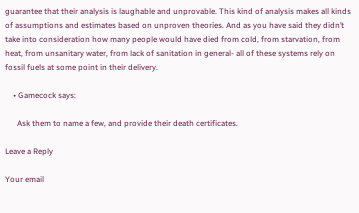guarantee that their analysis is laughable and unprovable. This kind of analysis makes all kinds of assumptions and estimates based on unproven theories. And as you have said they didn’t take into consideration how many people would have died from cold, from starvation, from heat, from unsanitary water, from lack of sanitation in general- all of these systems rely on fossil fuels at some point in their delivery.

    • Gamecock says:

      Ask them to name a few, and provide their death certificates.

Leave a Reply

Your email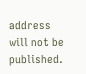address will not be published.